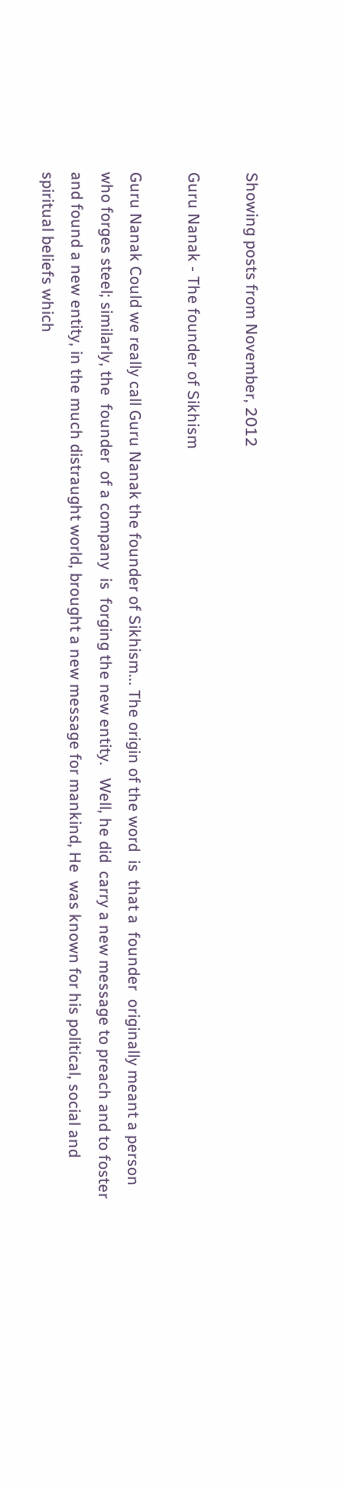Showing posts from November, 2012

Guru Nanak - The founder of Sikhism

Guru Nanak Could we really call Guru Nanak the founder of Sikhism... The origin of the word  is  that a  founder  originally meant a person who forges steel; similarly, the  founder  of a company  is  forging the new entity.   Well, he did  carry a new message to preach and to foster and found a new entity, in the much distraught world, brought a new message for mankind, He  was known for his political, social and spiritual beliefs which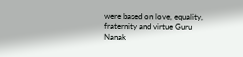were based on love, equality, fraternity and virtue Guru Nanak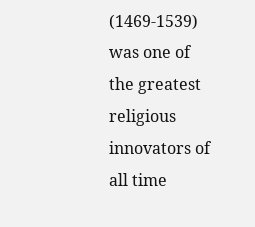(1469-1539) was one of the greatest religious innovators of all time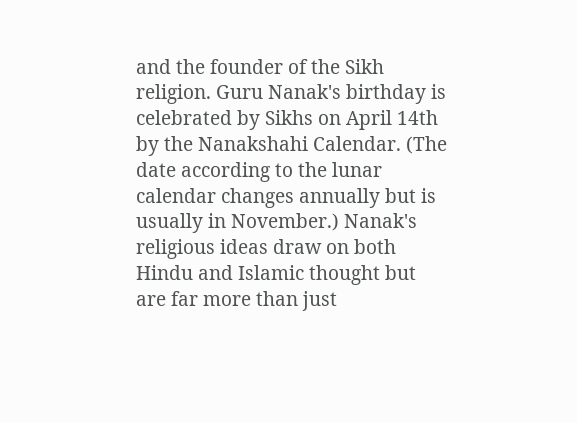and the founder of the Sikh religion. Guru Nanak's birthday is celebrated by Sikhs on April 14th by the Nanakshahi Calendar. (The date according to the lunar calendar changes annually but is usually in November.) Nanak's religious ideas draw on both Hindu and Islamic thought but are far more than just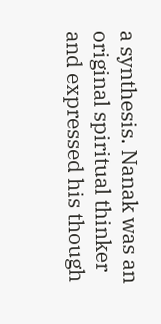a synthesis. Nanak was an original spiritual thinker and expressed his though